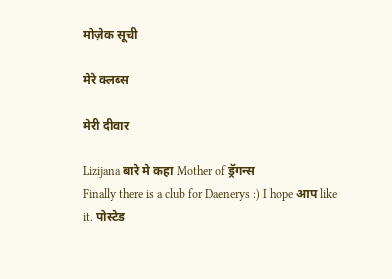मोज़ेक सूची

मेरे क्लब्स

मेरी दीवार

Lizijana बारे मे कहा Mother of ड्रॅगन्स
Finally there is a club for Daenerys :) I hope आप like it. पोस्टेड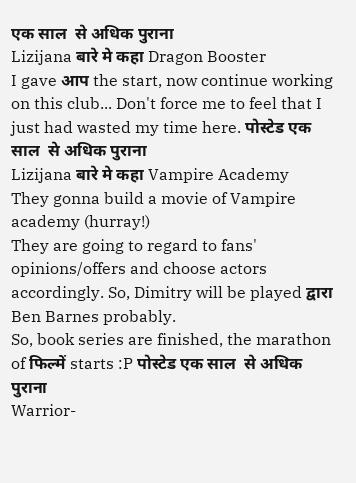एक साल  से अधिक पुराना
Lizijana बारे मे कहा Dragon Booster
I gave आप the start, now continue working on this club... Don't force me to feel that I just had wasted my time here. पोस्टेड एक साल  से अधिक पुराना
Lizijana बारे मे कहा Vampire Academy
They gonna build a movie of Vampire academy (hurray!)
They are going to regard to fans' opinions/offers and choose actors accordingly. So, Dimitry will be played द्वारा Ben Barnes probably.
So, book series are finished, the marathon of फिल्में starts :P पोस्टेड एक साल  से अधिक पुराना
Warrior-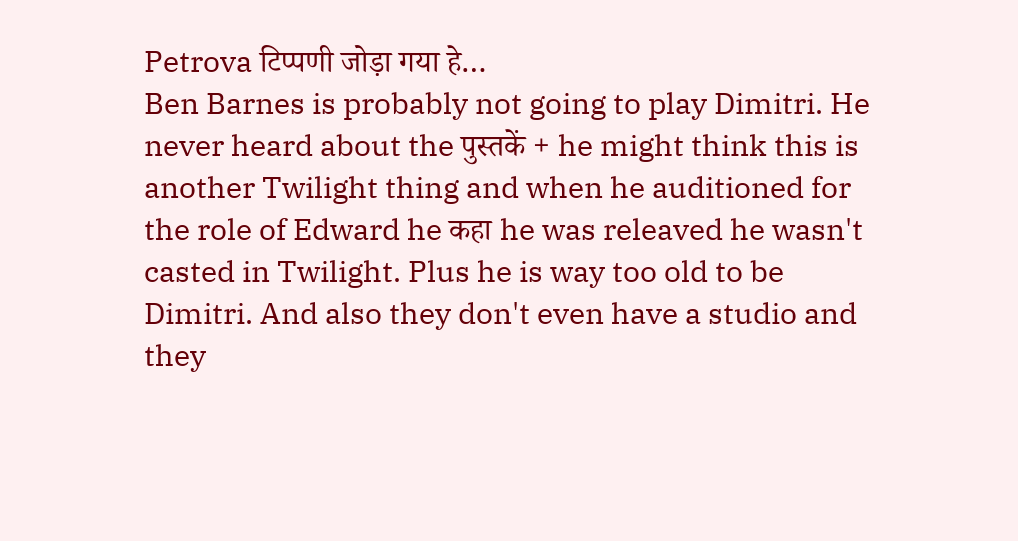Petrova टिप्पणी जोड़ा गया हे…
Ben Barnes is probably not going to play Dimitri. He never heard about the पुस्तकें + he might think this is another Twilight thing and when he auditioned for the role of Edward he कहा he was releaved he wasn't casted in Twilight. Plus he is way too old to be Dimitri. And also they don't even have a studio and they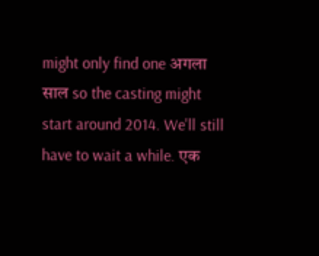might only find one अगला साल so the casting might start around 2014. We'll still have to wait a while. एक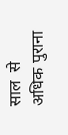साल  से अधिक पुराना